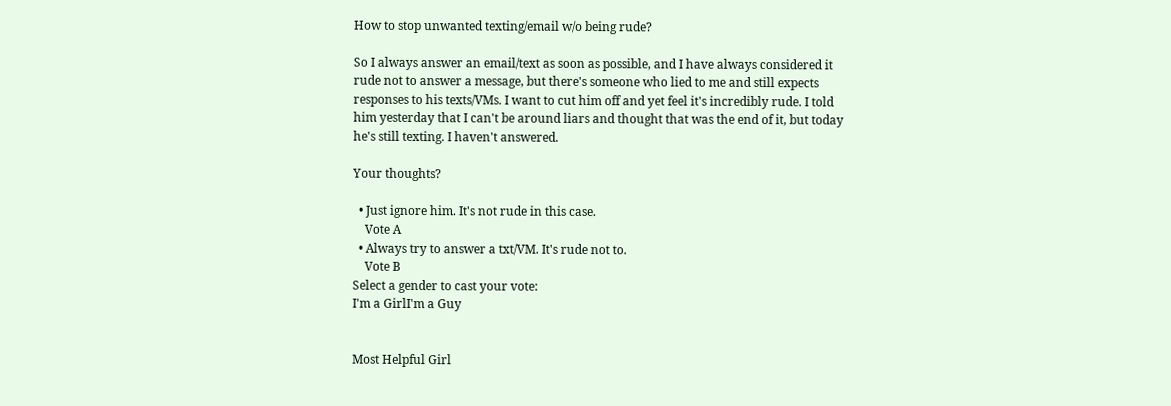How to stop unwanted texting/email w/o being rude?

So I always answer an email/text as soon as possible, and I have always considered it rude not to answer a message, but there's someone who lied to me and still expects responses to his texts/VMs. I want to cut him off and yet feel it's incredibly rude. I told him yesterday that I can't be around liars and thought that was the end of it, but today he's still texting. I haven't answered.

Your thoughts?

  • Just ignore him. It's not rude in this case.
    Vote A
  • Always try to answer a txt/VM. It's rude not to.
    Vote B
Select a gender to cast your vote:
I'm a GirlI'm a Guy


Most Helpful Girl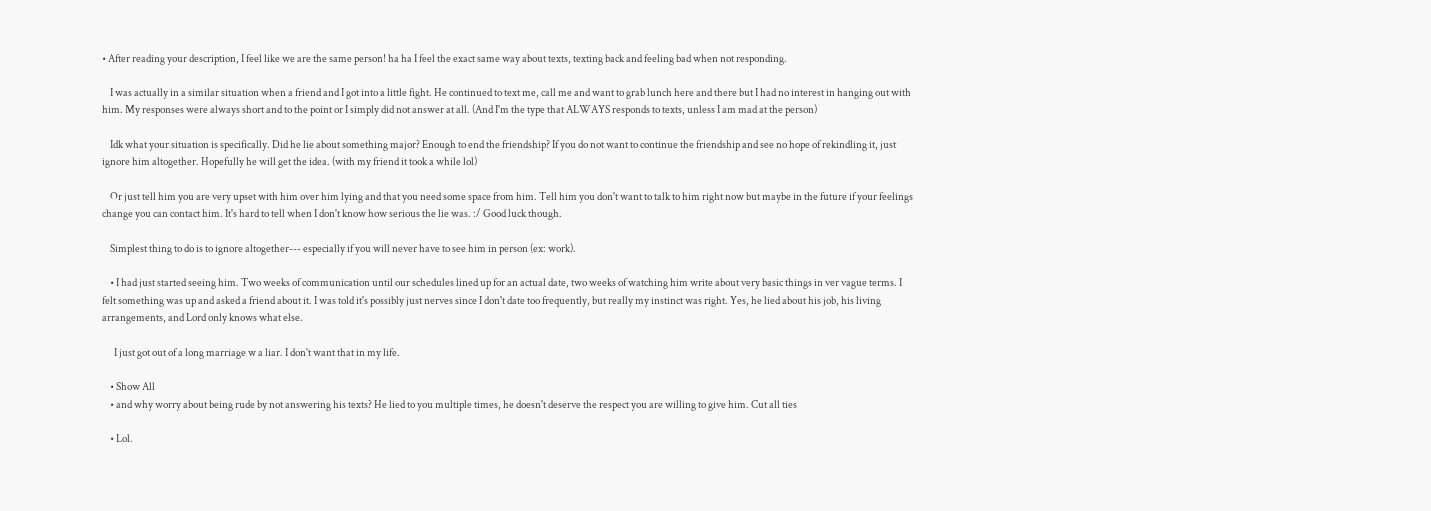• After reading your description, I feel like we are the same person! ha ha I feel the exact same way about texts, texting back and feeling bad when not responding.

    I was actually in a similar situation when a friend and I got into a little fight. He continued to text me, call me and want to grab lunch here and there but I had no interest in hanging out with him. My responses were always short and to the point or I simply did not answer at all. (And I'm the type that ALWAYS responds to texts, unless I am mad at the person)

    Idk what your situation is specifically. Did he lie about something major? Enough to end the friendship? If you do not want to continue the friendship and see no hope of rekindling it, just ignore him altogether. Hopefully he will get the idea. (with my friend it took a while lol)

    Or just tell him you are very upset with him over him lying and that you need some space from him. Tell him you don't want to talk to him right now but maybe in the future if your feelings change you can contact him. It's hard to tell when I don't know how serious the lie was. :/ Good luck though.

    Simplest thing to do is to ignore altogether--- especially if you will never have to see him in person (ex: work).

    • I had just started seeing him. Two weeks of communication until our schedules lined up for an actual date, two weeks of watching him write about very basic things in ver vague terms. I felt something was up and asked a friend about it. I was told it's possibly just nerves since I don't date too frequently, but really my instinct was right. Yes, he lied about his job, his living arrangements, and Lord only knows what else.

      I just got out of a long marriage w a liar. I don't want that in my life.

    • Show All
    • and why worry about being rude by not answering his texts? He lied to you multiple times, he doesn't deserve the respect you are willing to give him. Cut all ties

    • Lol.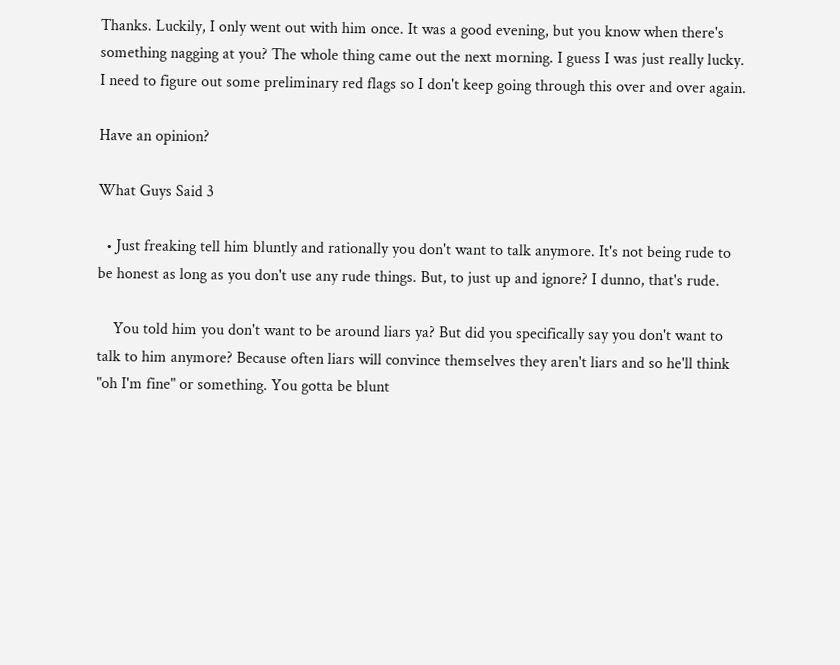Thanks. Luckily, I only went out with him once. It was a good evening, but you know when there's something nagging at you? The whole thing came out the next morning. I guess I was just really lucky. I need to figure out some preliminary red flags so I don't keep going through this over and over again.

Have an opinion?

What Guys Said 3

  • Just freaking tell him bluntly and rationally you don't want to talk anymore. It's not being rude to be honest as long as you don't use any rude things. But, to just up and ignore? I dunno, that's rude.

    You told him you don't want to be around liars ya? But did you specifically say you don't want to talk to him anymore? Because often liars will convince themselves they aren't liars and so he'll think "oh I'm fine" or something. You gotta be blunt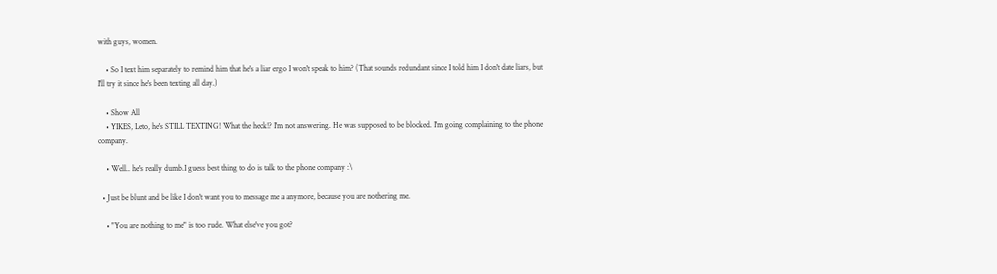with guys, women.

    • So I text him separately to remind him that he's a liar ergo I won't speak to him? (That sounds redundant since I told him I don't date liars, but I'll try it since he's been texting all day.)

    • Show All
    • YIKES, Leto, he's STILL TEXTING! What the heck!? I'm not answering. He was supposed to be blocked. I'm going complaining to the phone company.

    • Well.. he's really dumb.I guess best thing to do is talk to the phone company :\

  • Just be blunt and be like I don't want you to message me a anymore, because you are nothering me.

    • "You are nothing to me" is too rude. What else've you got?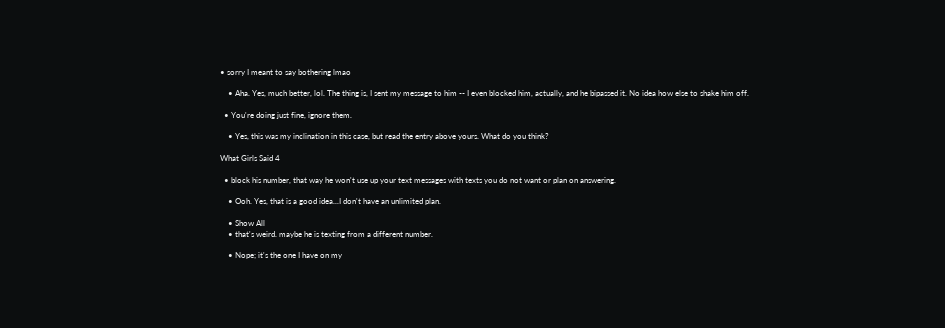• sorry I meant to say bothering lmao

    • Aha. Yes, much better, lol. The thing is, I sent my message to him -- I even blocked him, actually, and he bipassed it. No idea how else to shake him off.

  • You're doing just fine, ignore them.

    • Yes, this was my inclination in this case, but read the entry above yours. What do you think?

What Girls Said 4

  • block his number, that way he won't use up your text messages with texts you do not want or plan on answering.

    • Ooh. Yes, that is a good idea...I don't have an unlimited plan.

    • Show All
    • that's weird. maybe he is texting from a different number.

    • Nope; it's the one I have on my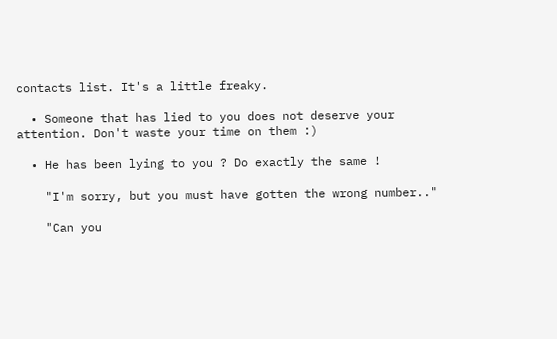contacts list. It's a little freaky.

  • Someone that has lied to you does not deserve your attention. Don't waste your time on them :)

  • He has been lying to you ? Do exactly the same !

    "I'm sorry, but you must have gotten the wrong number.."

    "Can you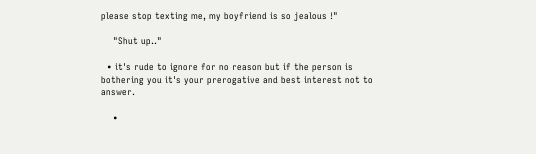please stop texting me, my boyfriend is so jealous !"

    "Shut up.."

  • it's rude to ignore for no reason but if the person is bothering you it's your prerogative and best interest not to answer.

    •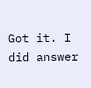Got it. I did answer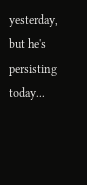yesterday, but he's persisting today...